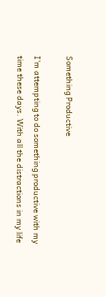Something Productive

I’m attempting to do something productive with my time these days. With all the distractions in my life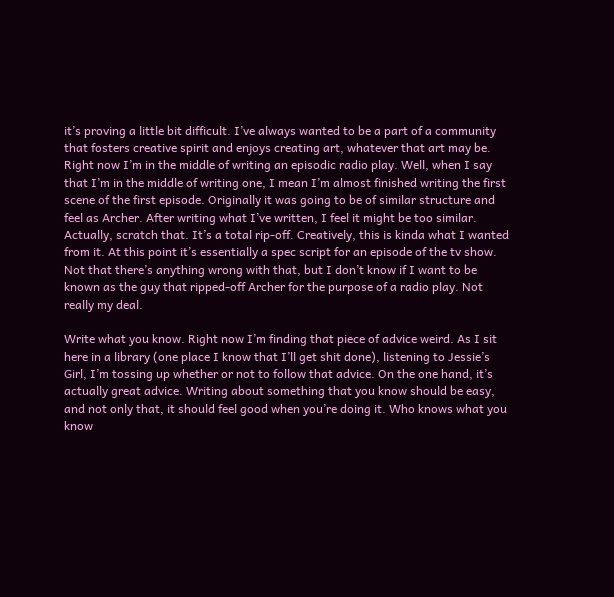it’s proving a little bit difficult. I’ve always wanted to be a part of a community that fosters creative spirit and enjoys creating art, whatever that art may be. Right now I’m in the middle of writing an episodic radio play. Well, when I say that I’m in the middle of writing one, I mean I’m almost finished writing the first scene of the first episode. Originally it was going to be of similar structure and feel as Archer. After writing what I’ve written, I feel it might be too similar. Actually, scratch that. It’s a total rip-off. Creatively, this is kinda what I wanted from it. At this point it’s essentially a spec script for an episode of the tv show. Not that there’s anything wrong with that, but I don’t know if I want to be known as the guy that ripped-off Archer for the purpose of a radio play. Not really my deal.

Write what you know. Right now I’m finding that piece of advice weird. As I sit here in a library (one place I know that I’ll get shit done), listening to Jessie’s Girl, I’m tossing up whether or not to follow that advice. On the one hand, it’s actually great advice. Writing about something that you know should be easy, and not only that, it should feel good when you’re doing it. Who knows what you know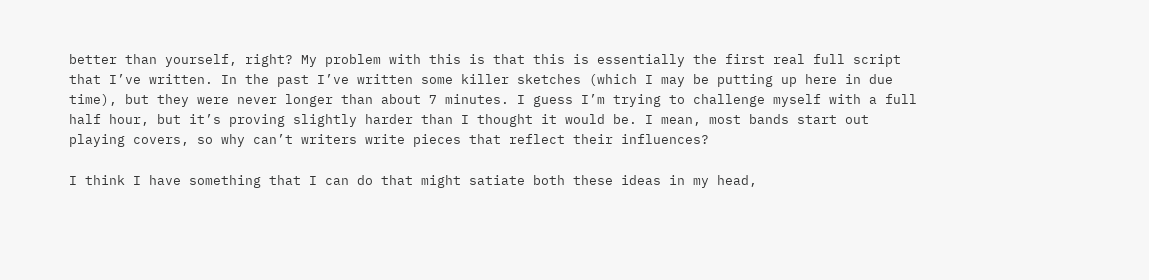better than yourself, right? My problem with this is that this is essentially the first real full script that I’ve written. In the past I’ve written some killer sketches (which I may be putting up here in due time), but they were never longer than about 7 minutes. I guess I’m trying to challenge myself with a full half hour, but it’s proving slightly harder than I thought it would be. I mean, most bands start out playing covers, so why can’t writers write pieces that reflect their influences?

I think I have something that I can do that might satiate both these ideas in my head,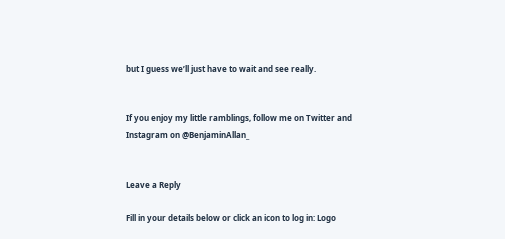but I guess we’ll just have to wait and see really.


If you enjoy my little ramblings, follow me on Twitter and Instagram on @BenjaminAllan_


Leave a Reply

Fill in your details below or click an icon to log in: Logo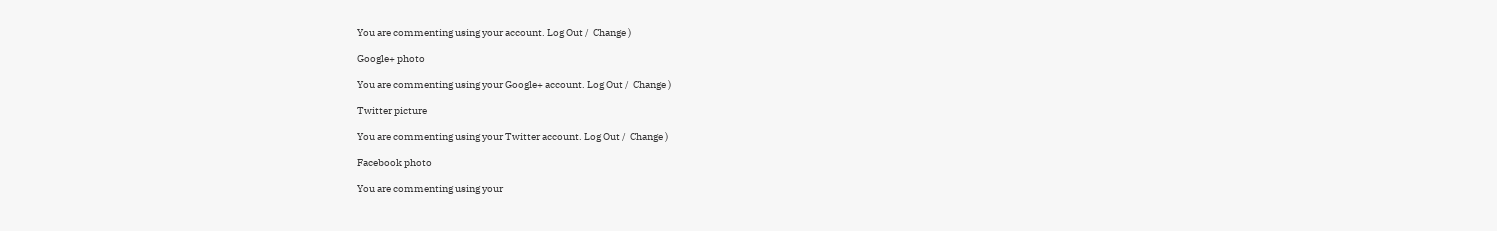You are commenting using your account. Log Out /  Change )

Google+ photo

You are commenting using your Google+ account. Log Out /  Change )

Twitter picture

You are commenting using your Twitter account. Log Out /  Change )

Facebook photo

You are commenting using your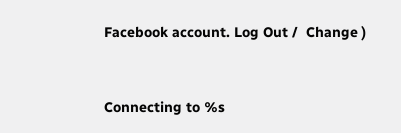Facebook account. Log Out /  Change )


Connecting to %s